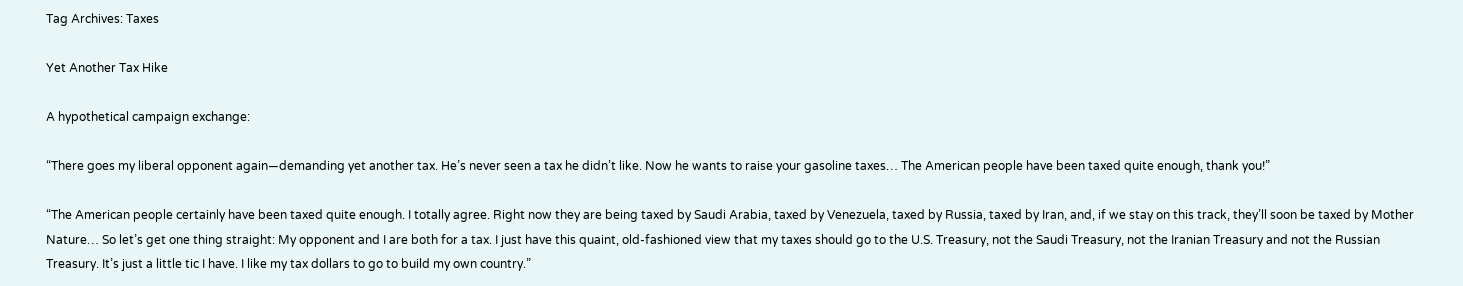Tag Archives: Taxes

Yet Another Tax Hike

A hypothetical campaign exchange:

“There goes my liberal opponent again—demanding yet another tax. He’s never seen a tax he didn’t like. Now he wants to raise your gasoline taxes… The American people have been taxed quite enough, thank you!”

“The American people certainly have been taxed quite enough. I totally agree. Right now they are being taxed by Saudi Arabia, taxed by Venezuela, taxed by Russia, taxed by Iran, and, if we stay on this track, they’ll soon be taxed by Mother Nature… So let’s get one thing straight: My opponent and I are both for a tax. I just have this quaint, old-fashioned view that my taxes should go to the U.S. Treasury, not the Saudi Treasury, not the Iranian Treasury and not the Russian Treasury. It’s just a little tic I have. I like my tax dollars to go to build my own country.”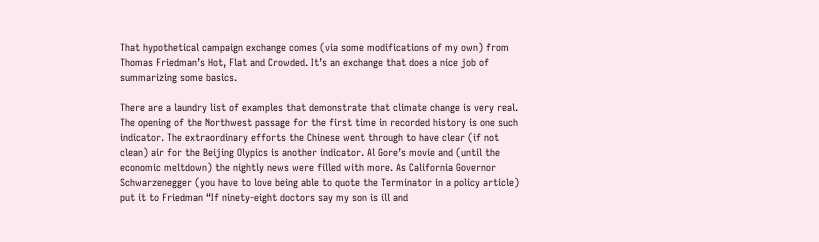That hypothetical campaign exchange comes (via some modifications of my own) from Thomas Friedman’s Hot, Flat and Crowded. It’s an exchange that does a nice job of summarizing some basics.

There are a laundry list of examples that demonstrate that climate change is very real. The opening of the Northwest passage for the first time in recorded history is one such indicator. The extraordinary efforts the Chinese went through to have clear (if not clean) air for the Beijing Olypics is another indicator. Al Gore’s movie and (until the economic meltdown) the nightly news were filled with more. As California Governor Schwarzenegger (you have to love being able to quote the Terminator in a policy article) put it to Friedman “If ninety-eight doctors say my son is ill and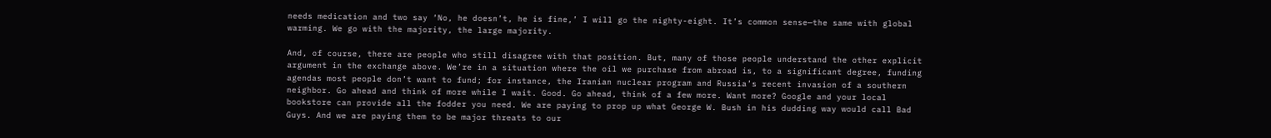needs medication and two say ‘No, he doesn’t, he is fine,’ I will go the nighty-eight. It’s common sense—the same with global warming. We go with the majority, the large majority.

And, of course, there are people who still disagree with that position. But, many of those people understand the other explicit argument in the exchange above. We’re in a situation where the oil we purchase from abroad is, to a significant degree, funding agendas most people don’t want to fund; for instance, the Iranian nuclear program and Russia’s recent invasion of a southern neighbor. Go ahead and think of more while I wait. Good. Go ahead, think of a few more. Want more? Google and your local bookstore can provide all the fodder you need. We are paying to prop up what George W. Bush in his dudding way would call Bad Guys. And we are paying them to be major threats to our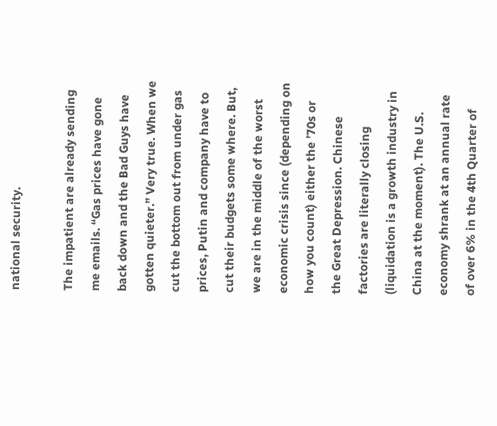national security.

The impatient are already sending me emails. “Gas prices have gone back down and the Bad Guys have gotten quieter.” Very true. When we cut the bottom out from under gas prices, Putin and company have to cut their budgets some where. But, we are in the middle of the worst economic crisis since (depending on how you count) either the ’70s or the Great Depression. Chinese factories are literally closing (liquidation is a growth industry in China at the moment). The U.S. economy shrank at an annual rate of over 6% in the 4th Quarter of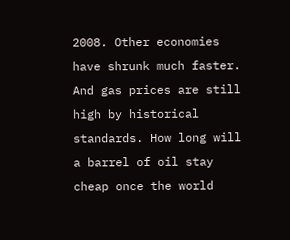2008. Other economies have shrunk much faster. And gas prices are still high by historical standards. How long will a barrel of oil stay cheap once the world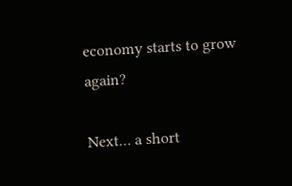economy starts to grow again?

Next… a short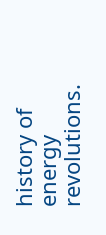history of energy revolutions.